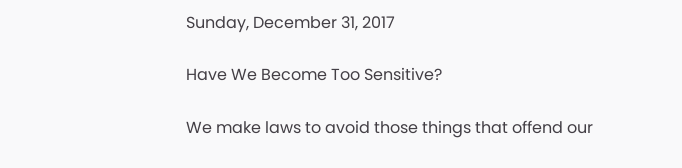Sunday, December 31, 2017

Have We Become Too Sensitive?

We make laws to avoid those things that offend our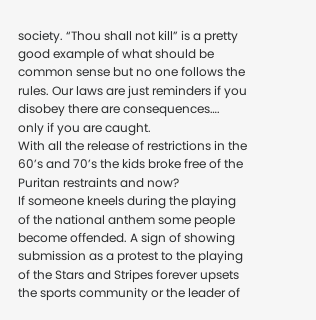society. “Thou shall not kill” is a pretty good example of what should be common sense but no one follows the rules. Our laws are just reminders if you disobey there are consequences…. only if you are caught.
With all the release of restrictions in the 60’s and 70’s the kids broke free of the Puritan restraints and now?
If someone kneels during the playing of the national anthem some people become offended. A sign of showing submission as a protest to the playing of the Stars and Stripes forever upsets the sports community or the leader of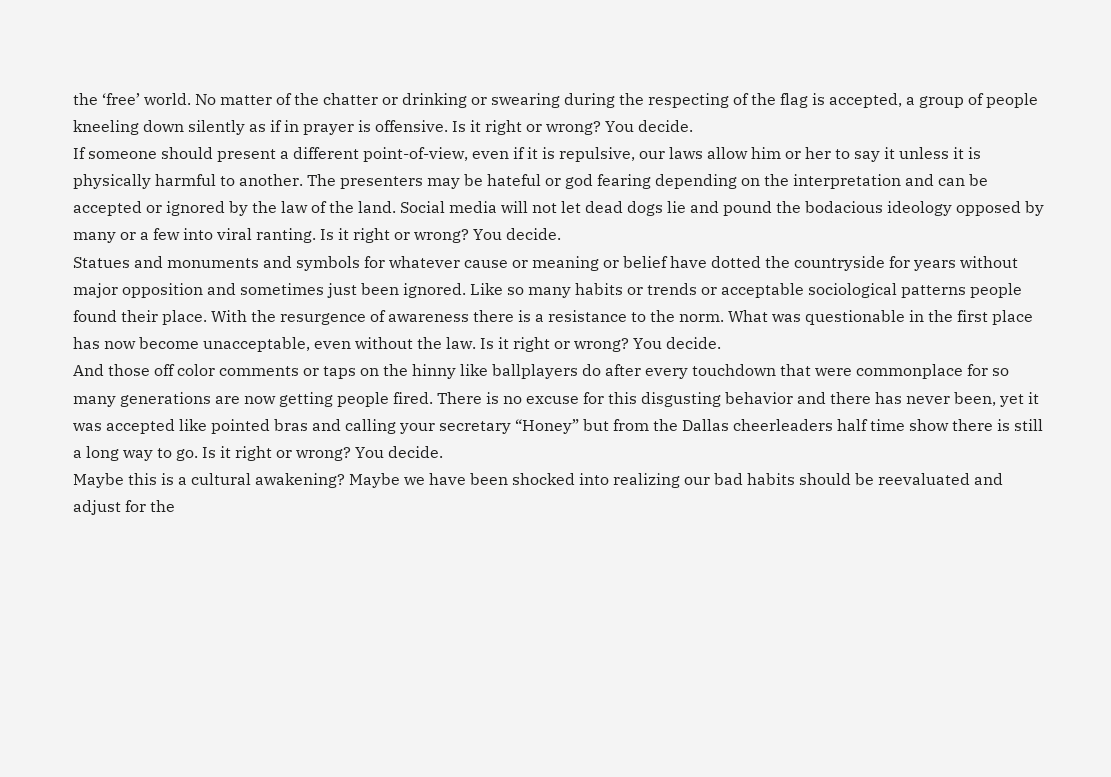the ‘free’ world. No matter of the chatter or drinking or swearing during the respecting of the flag is accepted, a group of people kneeling down silently as if in prayer is offensive. Is it right or wrong? You decide.
If someone should present a different point-of-view, even if it is repulsive, our laws allow him or her to say it unless it is physically harmful to another. The presenters may be hateful or god fearing depending on the interpretation and can be accepted or ignored by the law of the land. Social media will not let dead dogs lie and pound the bodacious ideology opposed by many or a few into viral ranting. Is it right or wrong? You decide.
Statues and monuments and symbols for whatever cause or meaning or belief have dotted the countryside for years without major opposition and sometimes just been ignored. Like so many habits or trends or acceptable sociological patterns people found their place. With the resurgence of awareness there is a resistance to the norm. What was questionable in the first place has now become unacceptable, even without the law. Is it right or wrong? You decide.
And those off color comments or taps on the hinny like ballplayers do after every touchdown that were commonplace for so many generations are now getting people fired. There is no excuse for this disgusting behavior and there has never been, yet it was accepted like pointed bras and calling your secretary “Honey” but from the Dallas cheerleaders half time show there is still a long way to go. Is it right or wrong? You decide.
Maybe this is a cultural awakening? Maybe we have been shocked into realizing our bad habits should be reevaluated and adjust for the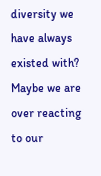diversity we have always existed with? Maybe we are over reacting to our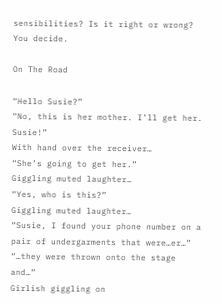sensibilities? Is it right or wrong? You decide.

On The Road

“Hello Susie?”
“No, this is her mother. I’ll get her. Susie!”
With hand over the receiver…
“She’s going to get her.”
Giggling muted laughter…
“Yes, who is this?”
Giggling muted laughter…
“Susie, I found your phone number on a pair of undergarments that were…er…”
“…they were thrown onto the stage and…”
Girlish giggling on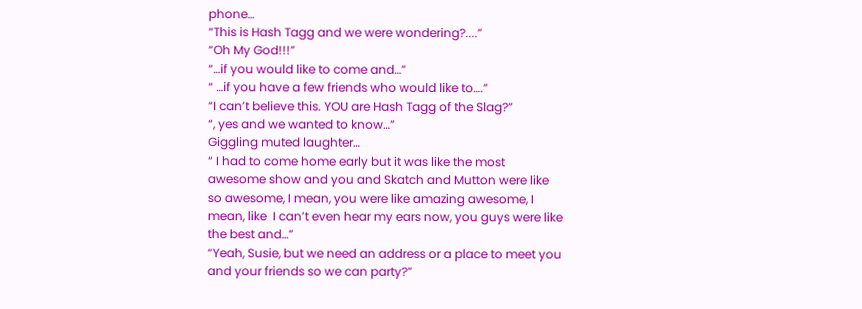phone…
“This is Hash Tagg and we were wondering?....”
“Oh My God!!!”
“…if you would like to come and…”
“ …if you have a few friends who would like to….”
“I can’t believe this. YOU are Hash Tagg of the Slag?”
“, yes and we wanted to know…”
Giggling muted laughter…
“ I had to come home early but it was like the most awesome show and you and Skatch and Mutton were like so awesome, I mean, you were like amazing awesome, I mean, like  I can’t even hear my ears now, you guys were like the best and…”
“Yeah, Susie, but we need an address or a place to meet you and your friends so we can party?”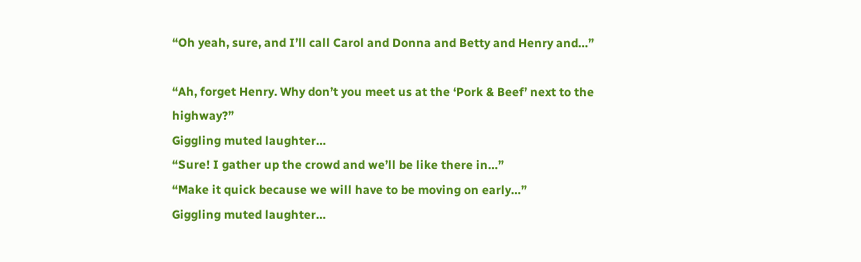“Oh yeah, sure, and I’ll call Carol and Donna and Betty and Henry and…”

“Ah, forget Henry. Why don’t you meet us at the ‘Pork & Beef’ next to the highway?”
Giggling muted laughter…
“Sure! I gather up the crowd and we’ll be like there in…”
“Make it quick because we will have to be moving on early…”
Giggling muted laughter…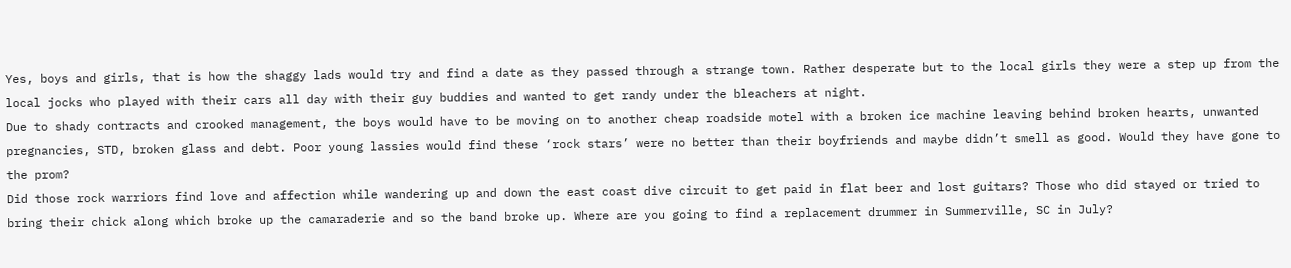Yes, boys and girls, that is how the shaggy lads would try and find a date as they passed through a strange town. Rather desperate but to the local girls they were a step up from the local jocks who played with their cars all day with their guy buddies and wanted to get randy under the bleachers at night.
Due to shady contracts and crooked management, the boys would have to be moving on to another cheap roadside motel with a broken ice machine leaving behind broken hearts, unwanted pregnancies, STD, broken glass and debt. Poor young lassies would find these ‘rock stars’ were no better than their boyfriends and maybe didn’t smell as good. Would they have gone to the prom?
Did those rock warriors find love and affection while wandering up and down the east coast dive circuit to get paid in flat beer and lost guitars? Those who did stayed or tried to bring their chick along which broke up the camaraderie and so the band broke up. Where are you going to find a replacement drummer in Summerville, SC in July?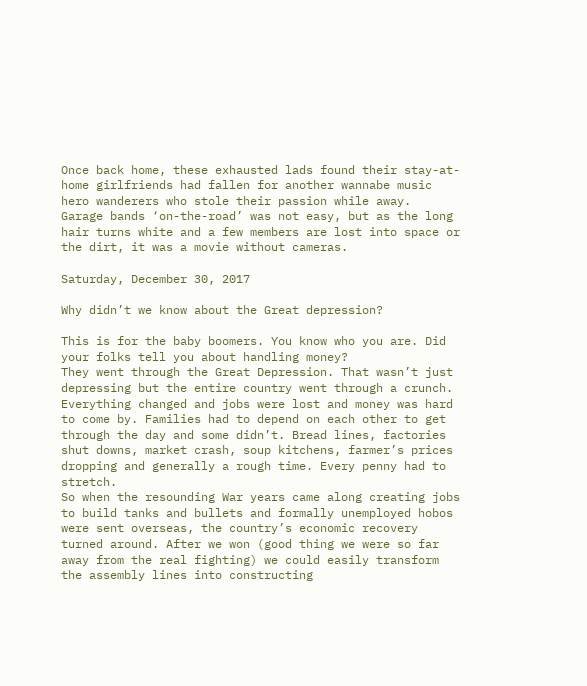Once back home, these exhausted lads found their stay-at-home girlfriends had fallen for another wannabe music hero wanderers who stole their passion while away.
Garage bands ‘on-the-road’ was not easy, but as the long hair turns white and a few members are lost into space or the dirt, it was a movie without cameras.

Saturday, December 30, 2017

Why didn’t we know about the Great depression?

This is for the baby boomers. You know who you are. Did your folks tell you about handling money?
They went through the Great Depression. That wasn’t just depressing but the entire country went through a crunch. Everything changed and jobs were lost and money was hard to come by. Families had to depend on each other to get through the day and some didn’t. Bread lines, factories shut downs, market crash, soup kitchens, farmer’s prices dropping and generally a rough time. Every penny had to stretch.
So when the resounding War years came along creating jobs to build tanks and bullets and formally unemployed hobos were sent overseas, the country’s economic recovery turned around. After we won (good thing we were so far away from the real fighting) we could easily transform the assembly lines into constructing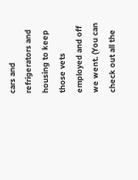cars and refrigerators and housing to keep those vets employed and off we went. (You can check out all the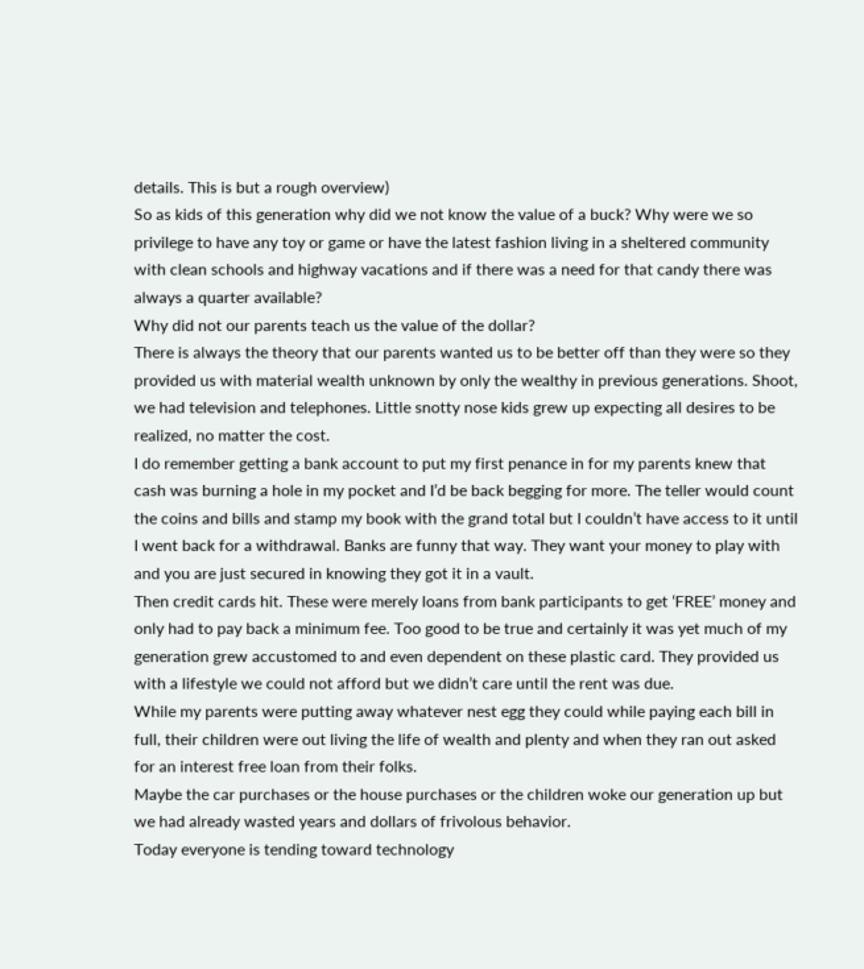details. This is but a rough overview)
So as kids of this generation why did we not know the value of a buck? Why were we so privilege to have any toy or game or have the latest fashion living in a sheltered community with clean schools and highway vacations and if there was a need for that candy there was always a quarter available?
Why did not our parents teach us the value of the dollar?
There is always the theory that our parents wanted us to be better off than they were so they provided us with material wealth unknown by only the wealthy in previous generations. Shoot, we had television and telephones. Little snotty nose kids grew up expecting all desires to be realized, no matter the cost.
I do remember getting a bank account to put my first penance in for my parents knew that cash was burning a hole in my pocket and I’d be back begging for more. The teller would count the coins and bills and stamp my book with the grand total but I couldn’t have access to it until I went back for a withdrawal. Banks are funny that way. They want your money to play with and you are just secured in knowing they got it in a vault.
Then credit cards hit. These were merely loans from bank participants to get ‘FREE’ money and only had to pay back a minimum fee. Too good to be true and certainly it was yet much of my generation grew accustomed to and even dependent on these plastic card. They provided us with a lifestyle we could not afford but we didn’t care until the rent was due.
While my parents were putting away whatever nest egg they could while paying each bill in full, their children were out living the life of wealth and plenty and when they ran out asked for an interest free loan from their folks.
Maybe the car purchases or the house purchases or the children woke our generation up but we had already wasted years and dollars of frivolous behavior.
Today everyone is tending toward technology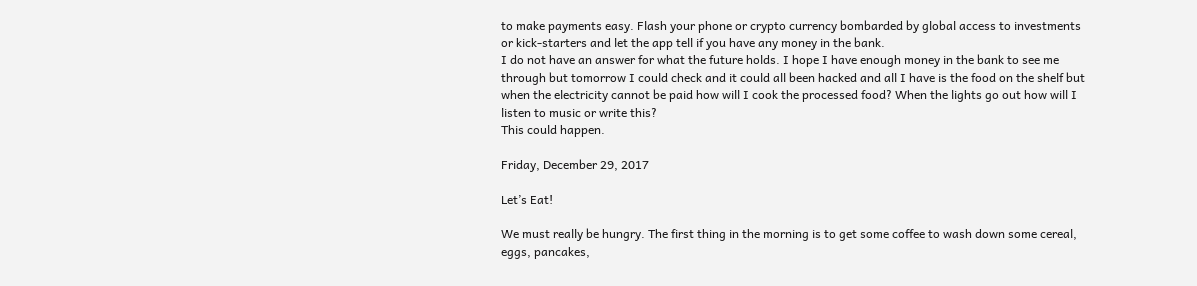to make payments easy. Flash your phone or crypto currency bombarded by global access to investments or kick-starters and let the app tell if you have any money in the bank.
I do not have an answer for what the future holds. I hope I have enough money in the bank to see me through but tomorrow I could check and it could all been hacked and all I have is the food on the shelf but when the electricity cannot be paid how will I cook the processed food? When the lights go out how will I listen to music or write this?
This could happen.

Friday, December 29, 2017

Let’s Eat!

We must really be hungry. The first thing in the morning is to get some coffee to wash down some cereal, eggs, pancakes,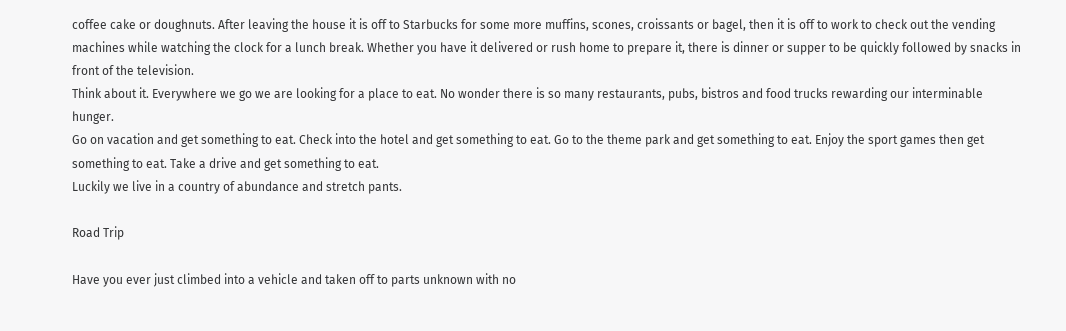coffee cake or doughnuts. After leaving the house it is off to Starbucks for some more muffins, scones, croissants or bagel, then it is off to work to check out the vending machines while watching the clock for a lunch break. Whether you have it delivered or rush home to prepare it, there is dinner or supper to be quickly followed by snacks in front of the television.
Think about it. Everywhere we go we are looking for a place to eat. No wonder there is so many restaurants, pubs, bistros and food trucks rewarding our interminable hunger.
Go on vacation and get something to eat. Check into the hotel and get something to eat. Go to the theme park and get something to eat. Enjoy the sport games then get something to eat. Take a drive and get something to eat.
Luckily we live in a country of abundance and stretch pants.

Road Trip

Have you ever just climbed into a vehicle and taken off to parts unknown with no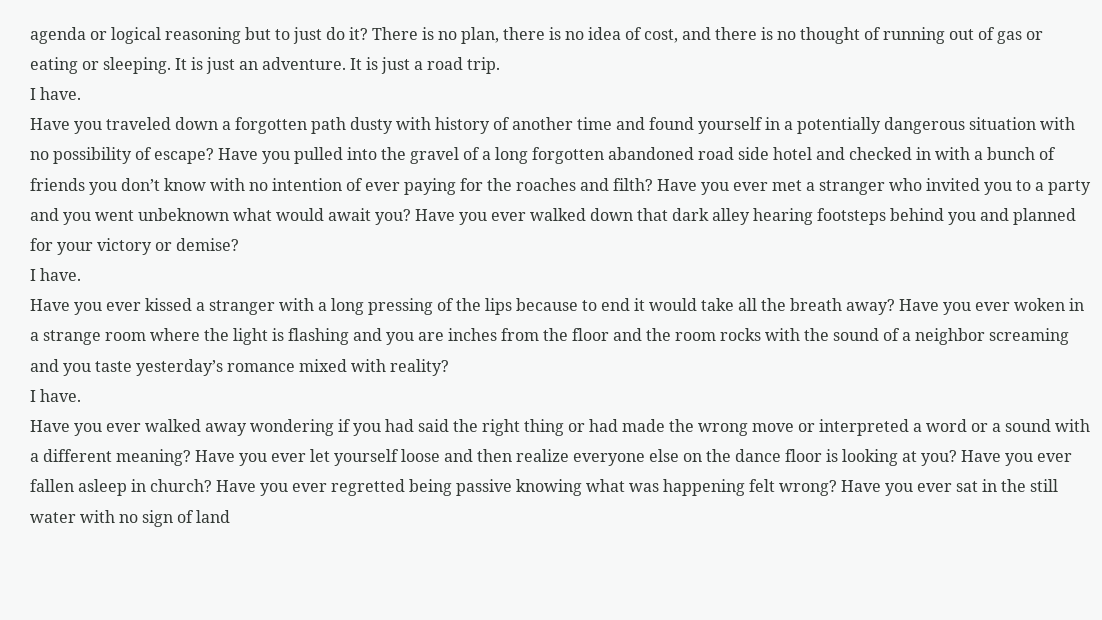agenda or logical reasoning but to just do it? There is no plan, there is no idea of cost, and there is no thought of running out of gas or eating or sleeping. It is just an adventure. It is just a road trip.
I have.
Have you traveled down a forgotten path dusty with history of another time and found yourself in a potentially dangerous situation with no possibility of escape? Have you pulled into the gravel of a long forgotten abandoned road side hotel and checked in with a bunch of friends you don’t know with no intention of ever paying for the roaches and filth? Have you ever met a stranger who invited you to a party and you went unbeknown what would await you? Have you ever walked down that dark alley hearing footsteps behind you and planned for your victory or demise?
I have.
Have you ever kissed a stranger with a long pressing of the lips because to end it would take all the breath away? Have you ever woken in a strange room where the light is flashing and you are inches from the floor and the room rocks with the sound of a neighbor screaming and you taste yesterday’s romance mixed with reality?
I have.
Have you ever walked away wondering if you had said the right thing or had made the wrong move or interpreted a word or a sound with a different meaning? Have you ever let yourself loose and then realize everyone else on the dance floor is looking at you? Have you ever fallen asleep in church? Have you ever regretted being passive knowing what was happening felt wrong? Have you ever sat in the still water with no sign of land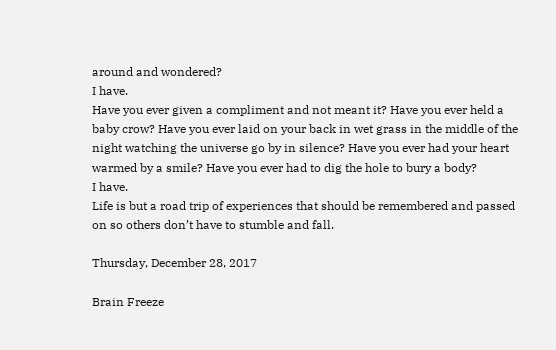around and wondered?
I have.
Have you ever given a compliment and not meant it? Have you ever held a baby crow? Have you ever laid on your back in wet grass in the middle of the night watching the universe go by in silence? Have you ever had your heart warmed by a smile? Have you ever had to dig the hole to bury a body?
I have.
Life is but a road trip of experiences that should be remembered and passed on so others don’t have to stumble and fall.

Thursday, December 28, 2017

Brain Freeze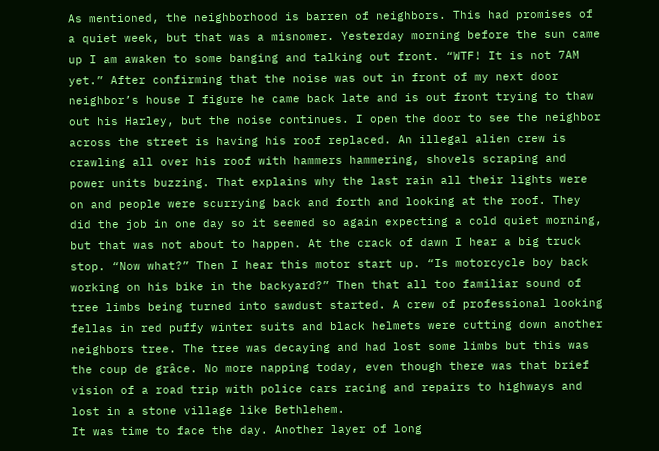As mentioned, the neighborhood is barren of neighbors. This had promises of a quiet week, but that was a misnomer. Yesterday morning before the sun came up I am awaken to some banging and talking out front. “WTF! It is not 7AM yet.” After confirming that the noise was out in front of my next door neighbor’s house I figure he came back late and is out front trying to thaw out his Harley, but the noise continues. I open the door to see the neighbor across the street is having his roof replaced. An illegal alien crew is crawling all over his roof with hammers hammering, shovels scraping and power units buzzing. That explains why the last rain all their lights were on and people were scurrying back and forth and looking at the roof. They did the job in one day so it seemed so again expecting a cold quiet morning, but that was not about to happen. At the crack of dawn I hear a big truck stop. “Now what?” Then I hear this motor start up. “Is motorcycle boy back working on his bike in the backyard?” Then that all too familiar sound of tree limbs being turned into sawdust started. A crew of professional looking fellas in red puffy winter suits and black helmets were cutting down another neighbors tree. The tree was decaying and had lost some limbs but this was the coup de grâce. No more napping today, even though there was that brief vision of a road trip with police cars racing and repairs to highways and lost in a stone village like Bethlehem.
It was time to face the day. Another layer of long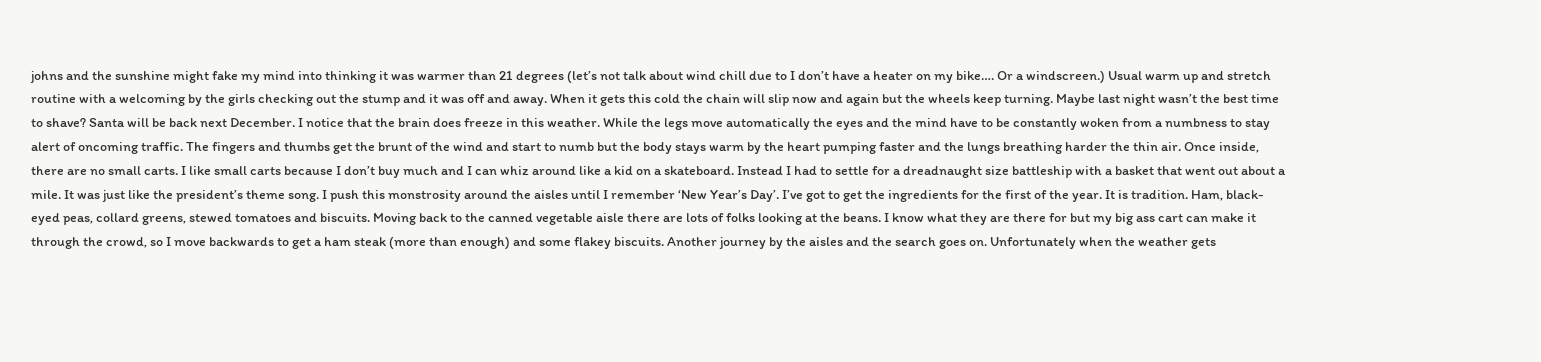johns and the sunshine might fake my mind into thinking it was warmer than 21 degrees (let’s not talk about wind chill due to I don’t have a heater on my bike…. Or a windscreen.) Usual warm up and stretch routine with a welcoming by the girls checking out the stump and it was off and away. When it gets this cold the chain will slip now and again but the wheels keep turning. Maybe last night wasn’t the best time to shave? Santa will be back next December. I notice that the brain does freeze in this weather. While the legs move automatically the eyes and the mind have to be constantly woken from a numbness to stay alert of oncoming traffic. The fingers and thumbs get the brunt of the wind and start to numb but the body stays warm by the heart pumping faster and the lungs breathing harder the thin air. Once inside, there are no small carts. I like small carts because I don’t buy much and I can whiz around like a kid on a skateboard. Instead I had to settle for a dreadnaught size battleship with a basket that went out about a mile. It was just like the president’s theme song. I push this monstrosity around the aisles until I remember ‘New Year’s Day’. I’ve got to get the ingredients for the first of the year. It is tradition. Ham, black-eyed peas, collard greens, stewed tomatoes and biscuits. Moving back to the canned vegetable aisle there are lots of folks looking at the beans. I know what they are there for but my big ass cart can make it through the crowd, so I move backwards to get a ham steak (more than enough) and some flakey biscuits. Another journey by the aisles and the search goes on. Unfortunately when the weather gets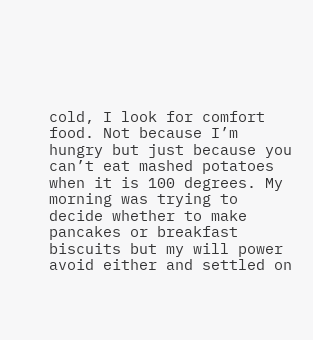cold, I look for comfort food. Not because I’m hungry but just because you can’t eat mashed potatoes when it is 100 degrees. My morning was trying to decide whether to make pancakes or breakfast biscuits but my will power avoid either and settled on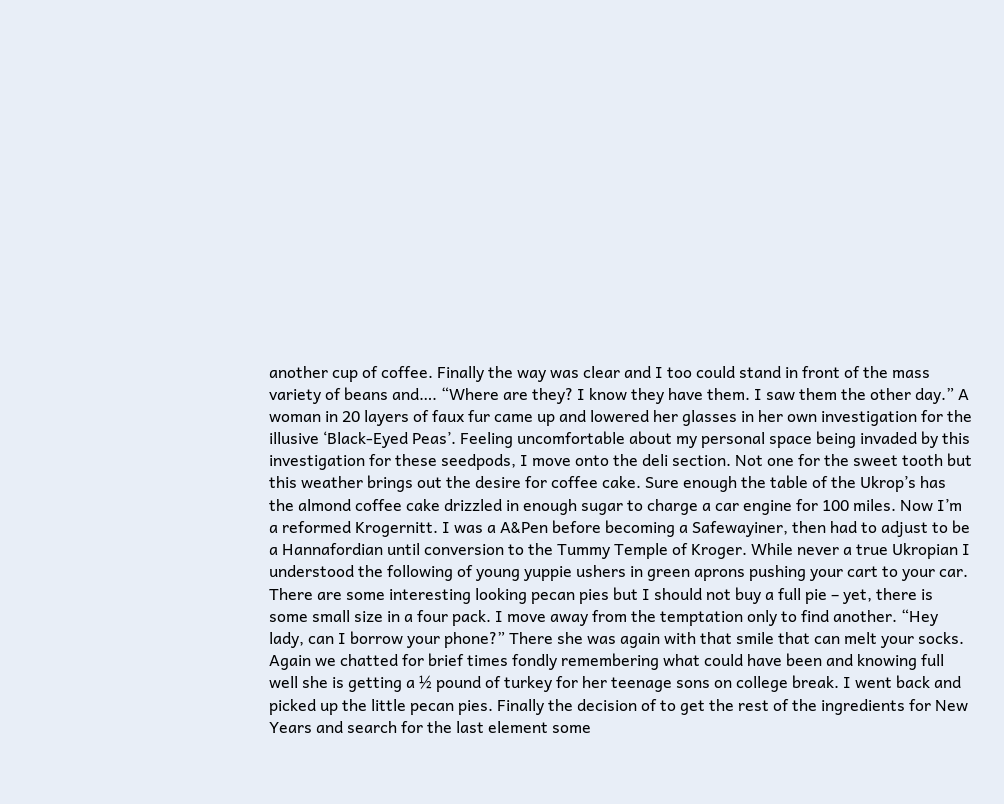another cup of coffee. Finally the way was clear and I too could stand in front of the mass variety of beans and…. “Where are they? I know they have them. I saw them the other day.” A woman in 20 layers of faux fur came up and lowered her glasses in her own investigation for the illusive ‘Black-Eyed Peas’. Feeling uncomfortable about my personal space being invaded by this investigation for these seedpods, I move onto the deli section. Not one for the sweet tooth but this weather brings out the desire for coffee cake. Sure enough the table of the Ukrop’s has the almond coffee cake drizzled in enough sugar to charge a car engine for 100 miles. Now I’m a reformed Krogernitt. I was a A&Pen before becoming a Safewayiner, then had to adjust to be a Hannafordian until conversion to the Tummy Temple of Kroger. While never a true Ukropian I understood the following of young yuppie ushers in green aprons pushing your cart to your car. There are some interesting looking pecan pies but I should not buy a full pie – yet, there is some small size in a four pack. I move away from the temptation only to find another. “Hey lady, can I borrow your phone?” There she was again with that smile that can melt your socks. Again we chatted for brief times fondly remembering what could have been and knowing full well she is getting a ½ pound of turkey for her teenage sons on college break. I went back and picked up the little pecan pies. Finally the decision of to get the rest of the ingredients for New Years and search for the last element some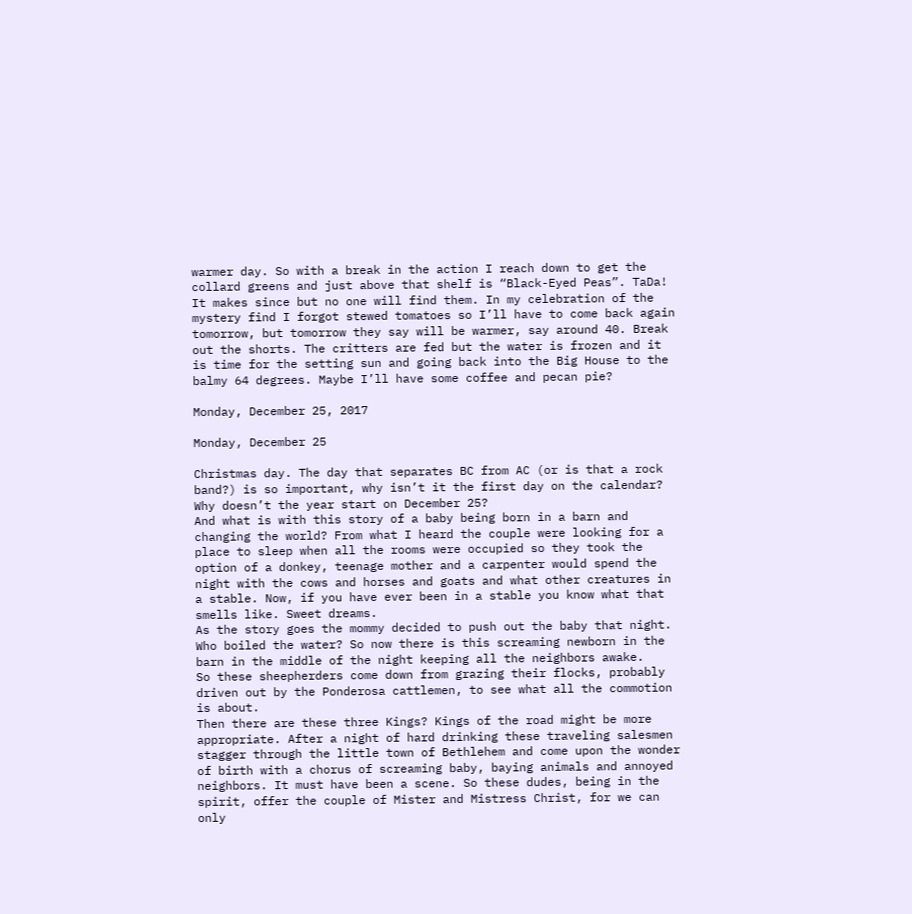warmer day. So with a break in the action I reach down to get the collard greens and just above that shelf is “Black-Eyed Peas”. TaDa! It makes since but no one will find them. In my celebration of the mystery find I forgot stewed tomatoes so I’ll have to come back again tomorrow, but tomorrow they say will be warmer, say around 40. Break out the shorts. The critters are fed but the water is frozen and it is time for the setting sun and going back into the Big House to the balmy 64 degrees. Maybe I’ll have some coffee and pecan pie?

Monday, December 25, 2017

Monday, December 25

Christmas day. The day that separates BC from AC (or is that a rock band?) is so important, why isn’t it the first day on the calendar? Why doesn’t the year start on December 25?
And what is with this story of a baby being born in a barn and changing the world? From what I heard the couple were looking for a place to sleep when all the rooms were occupied so they took the option of a donkey, teenage mother and a carpenter would spend the night with the cows and horses and goats and what other creatures in a stable. Now, if you have ever been in a stable you know what that smells like. Sweet dreams.
As the story goes the mommy decided to push out the baby that night. Who boiled the water? So now there is this screaming newborn in the barn in the middle of the night keeping all the neighbors awake.
So these sheepherders come down from grazing their flocks, probably driven out by the Ponderosa cattlemen, to see what all the commotion is about.
Then there are these three Kings? Kings of the road might be more appropriate. After a night of hard drinking these traveling salesmen stagger through the little town of Bethlehem and come upon the wonder of birth with a chorus of screaming baby, baying animals and annoyed neighbors. It must have been a scene. So these dudes, being in the spirit, offer the couple of Mister and Mistress Christ, for we can only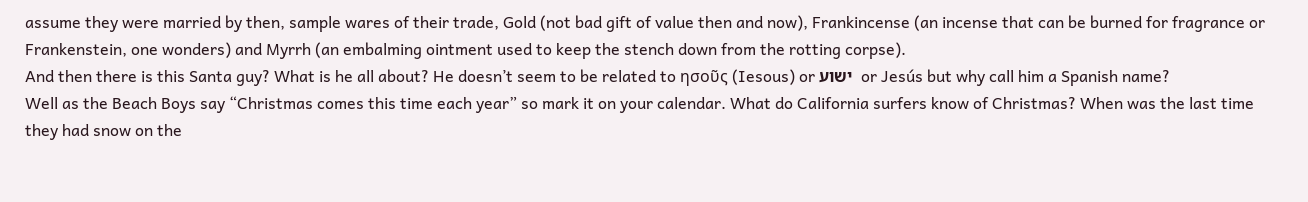assume they were married by then, sample wares of their trade, Gold (not bad gift of value then and now), Frankincense (an incense that can be burned for fragrance or Frankenstein, one wonders) and Myrrh (an embalming ointment used to keep the stench down from the rotting corpse).
And then there is this Santa guy? What is he all about? He doesn’t seem to be related to ησοῦς (Iesous) or ישוע  or Jesús but why call him a Spanish name?
Well as the Beach Boys say “Christmas comes this time each year” so mark it on your calendar. What do California surfers know of Christmas? When was the last time they had snow on the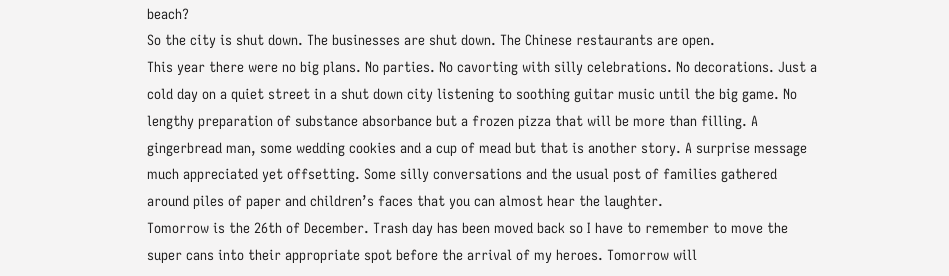beach?
So the city is shut down. The businesses are shut down. The Chinese restaurants are open.
This year there were no big plans. No parties. No cavorting with silly celebrations. No decorations. Just a cold day on a quiet street in a shut down city listening to soothing guitar music until the big game. No lengthy preparation of substance absorbance but a frozen pizza that will be more than filling. A gingerbread man, some wedding cookies and a cup of mead but that is another story. A surprise message much appreciated yet offsetting. Some silly conversations and the usual post of families gathered around piles of paper and children’s faces that you can almost hear the laughter.
Tomorrow is the 26th of December. Trash day has been moved back so I have to remember to move the super cans into their appropriate spot before the arrival of my heroes. Tomorrow will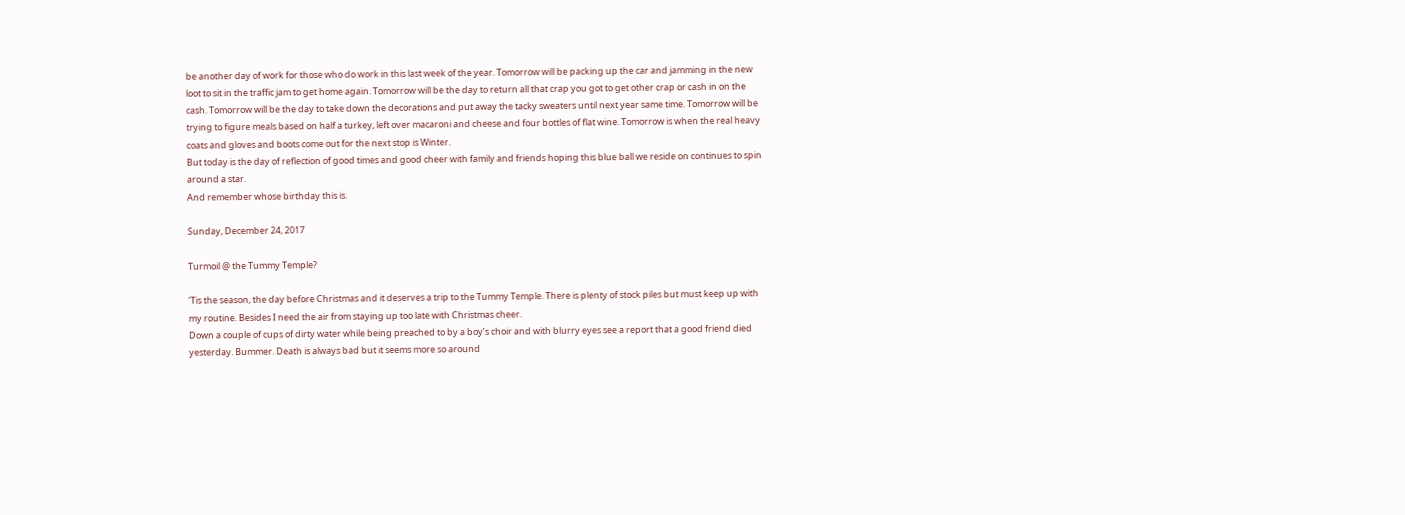be another day of work for those who do work in this last week of the year. Tomorrow will be packing up the car and jamming in the new loot to sit in the traffic jam to get home again. Tomorrow will be the day to return all that crap you got to get other crap or cash in on the cash. Tomorrow will be the day to take down the decorations and put away the tacky sweaters until next year same time. Tomorrow will be trying to figure meals based on half a turkey, left over macaroni and cheese and four bottles of flat wine. Tomorrow is when the real heavy coats and gloves and boots come out for the next stop is Winter.
But today is the day of reflection of good times and good cheer with family and friends hoping this blue ball we reside on continues to spin around a star.
And remember whose birthday this is.

Sunday, December 24, 2017

Turmoil @ the Tummy Temple?

‘Tis the season, the day before Christmas and it deserves a trip to the Tummy Temple. There is plenty of stock piles but must keep up with my routine. Besides I need the air from staying up too late with Christmas cheer.
Down a couple of cups of dirty water while being preached to by a boy’s choir and with blurry eyes see a report that a good friend died yesterday. Bummer. Death is always bad but it seems more so around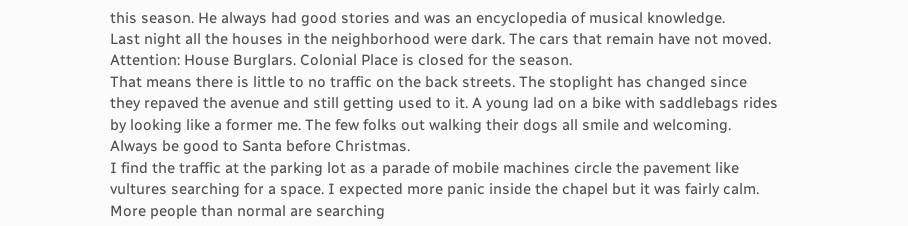this season. He always had good stories and was an encyclopedia of musical knowledge.
Last night all the houses in the neighborhood were dark. The cars that remain have not moved. Attention: House Burglars. Colonial Place is closed for the season.
That means there is little to no traffic on the back streets. The stoplight has changed since they repaved the avenue and still getting used to it. A young lad on a bike with saddlebags rides by looking like a former me. The few folks out walking their dogs all smile and welcoming. Always be good to Santa before Christmas.
I find the traffic at the parking lot as a parade of mobile machines circle the pavement like vultures searching for a space. I expected more panic inside the chapel but it was fairly calm. More people than normal are searching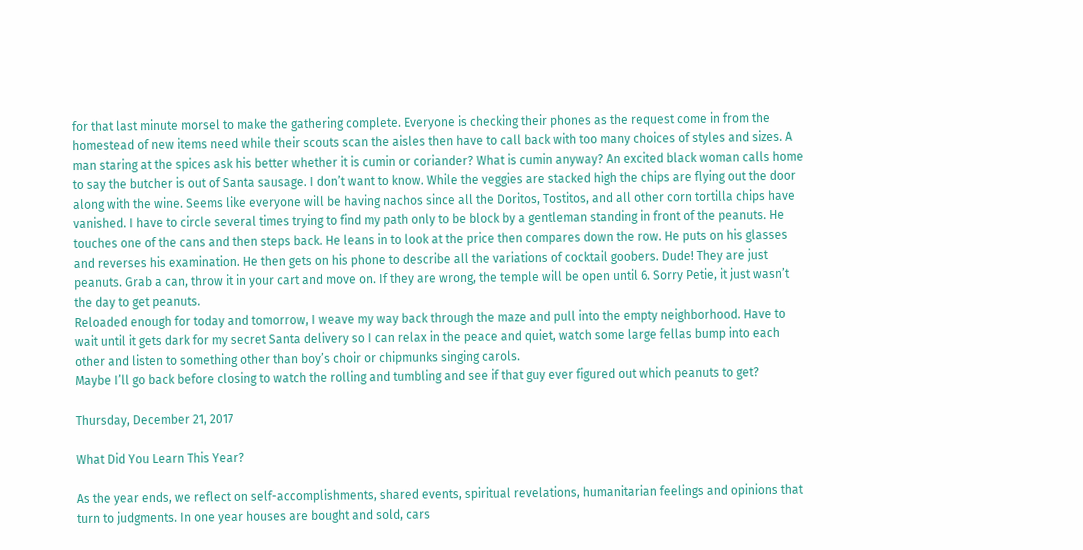for that last minute morsel to make the gathering complete. Everyone is checking their phones as the request come in from the homestead of new items need while their scouts scan the aisles then have to call back with too many choices of styles and sizes. A man staring at the spices ask his better whether it is cumin or coriander? What is cumin anyway? An excited black woman calls home to say the butcher is out of Santa sausage. I don’t want to know. While the veggies are stacked high the chips are flying out the door along with the wine. Seems like everyone will be having nachos since all the Doritos, Tostitos, and all other corn tortilla chips have vanished. I have to circle several times trying to find my path only to be block by a gentleman standing in front of the peanuts. He touches one of the cans and then steps back. He leans in to look at the price then compares down the row. He puts on his glasses and reverses his examination. He then gets on his phone to describe all the variations of cocktail goobers. Dude! They are just peanuts. Grab a can, throw it in your cart and move on. If they are wrong, the temple will be open until 6. Sorry Petie, it just wasn’t the day to get peanuts.
Reloaded enough for today and tomorrow, I weave my way back through the maze and pull into the empty neighborhood. Have to wait until it gets dark for my secret Santa delivery so I can relax in the peace and quiet, watch some large fellas bump into each other and listen to something other than boy’s choir or chipmunks singing carols.
Maybe I’ll go back before closing to watch the rolling and tumbling and see if that guy ever figured out which peanuts to get?

Thursday, December 21, 2017

What Did You Learn This Year?

As the year ends, we reflect on self-accomplishments, shared events, spiritual revelations, humanitarian feelings and opinions that turn to judgments. In one year houses are bought and sold, cars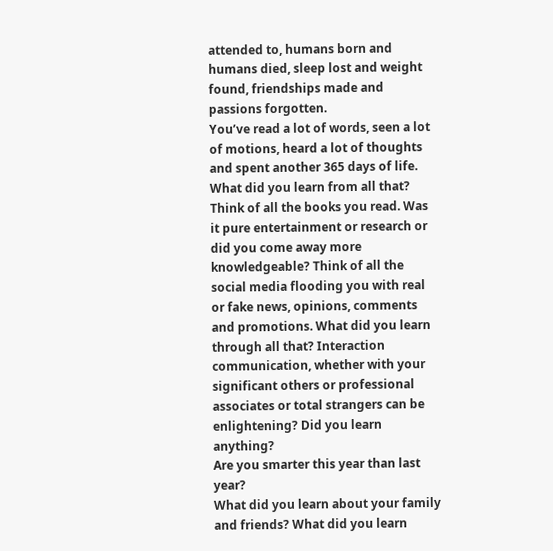attended to, humans born and humans died, sleep lost and weight found, friendships made and passions forgotten.
You’ve read a lot of words, seen a lot of motions, heard a lot of thoughts and spent another 365 days of life. What did you learn from all that?
Think of all the books you read. Was it pure entertainment or research or did you come away more knowledgeable? Think of all the social media flooding you with real or fake news, opinions, comments and promotions. What did you learn through all that? Interaction communication, whether with your significant others or professional associates or total strangers can be enlightening? Did you learn anything?
Are you smarter this year than last year?
What did you learn about your family and friends? What did you learn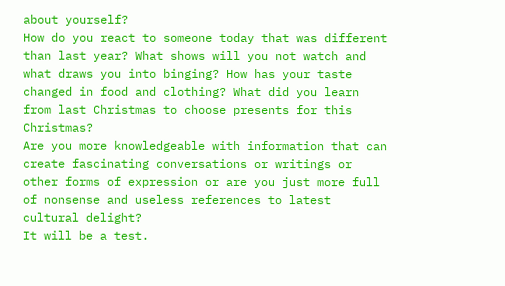about yourself?
How do you react to someone today that was different than last year? What shows will you not watch and what draws you into binging? How has your taste changed in food and clothing? What did you learn from last Christmas to choose presents for this Christmas?
Are you more knowledgeable with information that can create fascinating conversations or writings or other forms of expression or are you just more full of nonsense and useless references to latest cultural delight?
It will be a test.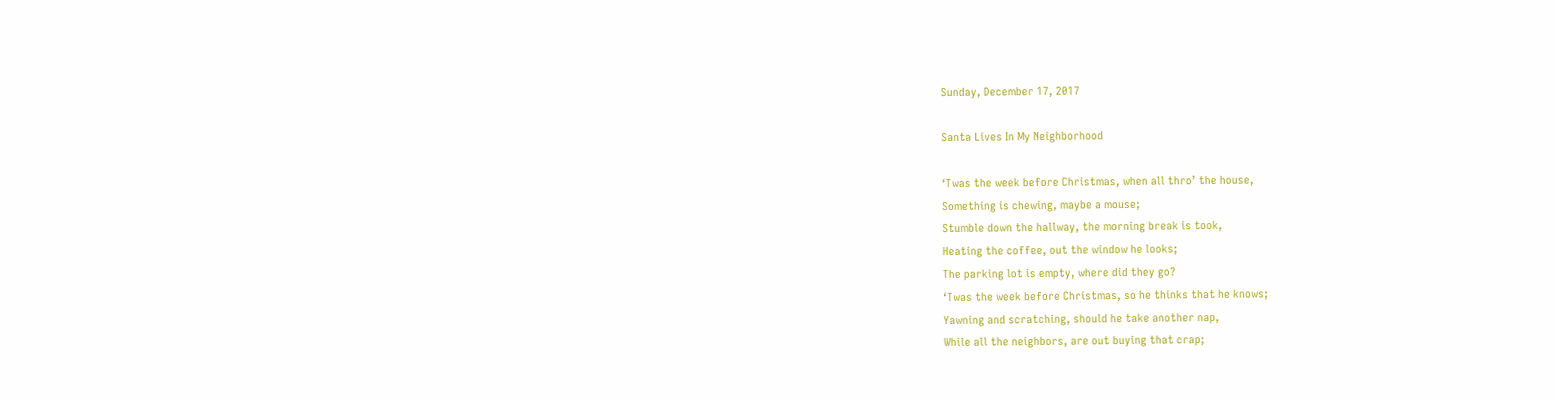Sunday, December 17, 2017

Santa Lives In My Neighborhood

‘Twas the week before Christmas, when all thro’ the house,
Something is chewing, maybe a mouse;
Stumble down the hallway, the morning break is took,
Heating the coffee, out the window he looks;
The parking lot is empty, where did they go?
‘Twas the week before Christmas, so he thinks that he knows;
Yawning and scratching, should he take another nap,
While all the neighbors, are out buying that crap;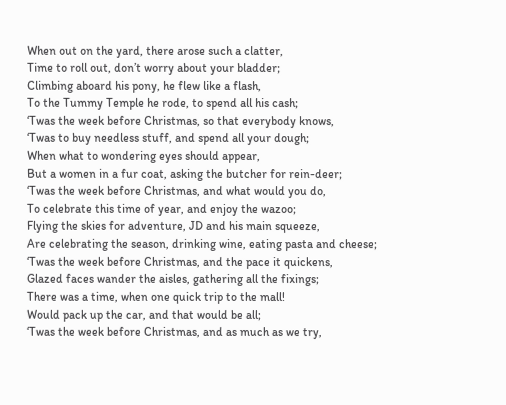When out on the yard, there arose such a clatter,
Time to roll out, don’t worry about your bladder;
Climbing aboard his pony, he flew like a flash,
To the Tummy Temple he rode, to spend all his cash;
‘Twas the week before Christmas, so that everybody knows,
‘Twas to buy needless stuff, and spend all your dough;
When what to wondering eyes should appear,
But a women in a fur coat, asking the butcher for rein-deer;
‘Twas the week before Christmas, and what would you do,
To celebrate this time of year, and enjoy the wazoo;
Flying the skies for adventure, JD and his main squeeze,
Are celebrating the season, drinking wine, eating pasta and cheese;
‘Twas the week before Christmas, and the pace it quickens,
Glazed faces wander the aisles, gathering all the fixings;
There was a time, when one quick trip to the mall!
Would pack up the car, and that would be all;
‘Twas the week before Christmas, and as much as we try,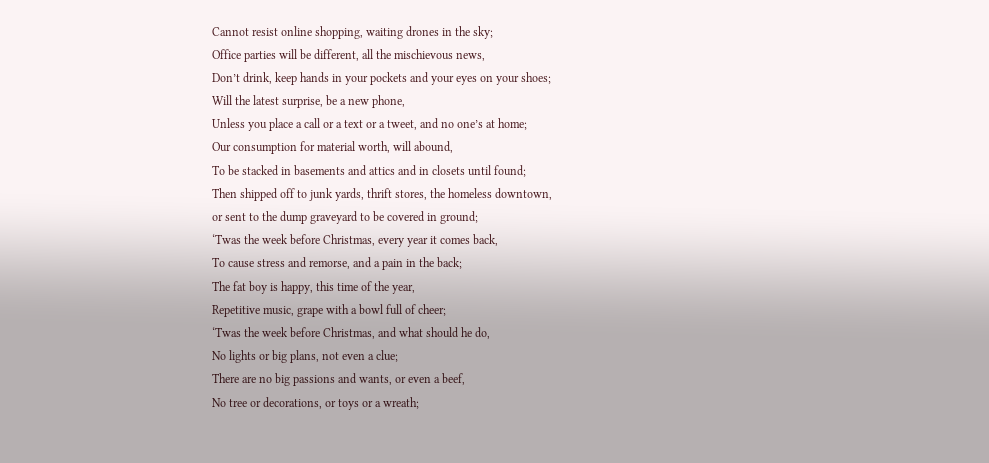Cannot resist online shopping, waiting drones in the sky;
Office parties will be different, all the mischievous news,
Don’t drink, keep hands in your pockets and your eyes on your shoes;
Will the latest surprise, be a new phone,
Unless you place a call or a text or a tweet, and no one’s at home;
Our consumption for material worth, will abound,
To be stacked in basements and attics and in closets until found;
Then shipped off to junk yards, thrift stores, the homeless downtown,
or sent to the dump graveyard to be covered in ground;
‘Twas the week before Christmas, every year it comes back,
To cause stress and remorse, and a pain in the back;
The fat boy is happy, this time of the year,
Repetitive music, grape with a bowl full of cheer;
‘Twas the week before Christmas, and what should he do,
No lights or big plans, not even a clue;
There are no big passions and wants, or even a beef,
No tree or decorations, or toys or a wreath;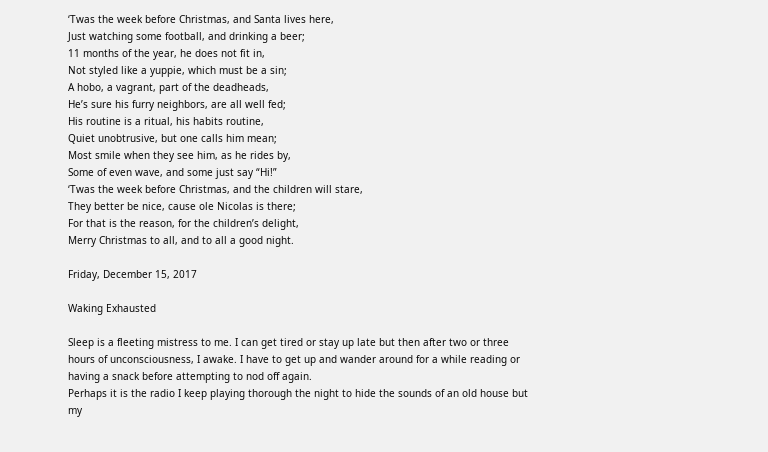‘Twas the week before Christmas, and Santa lives here,
Just watching some football, and drinking a beer;
11 months of the year, he does not fit in,
Not styled like a yuppie, which must be a sin;
A hobo, a vagrant, part of the deadheads,
He’s sure his furry neighbors, are all well fed;
His routine is a ritual, his habits routine,
Quiet unobtrusive, but one calls him mean;
Most smile when they see him, as he rides by,
Some of even wave, and some just say “Hi!”
‘Twas the week before Christmas, and the children will stare,
They better be nice, cause ole Nicolas is there;
For that is the reason, for the children’s delight,
Merry Christmas to all, and to all a good night.

Friday, December 15, 2017

Waking Exhausted

Sleep is a fleeting mistress to me. I can get tired or stay up late but then after two or three hours of unconsciousness, I awake. I have to get up and wander around for a while reading or having a snack before attempting to nod off again.
Perhaps it is the radio I keep playing thorough the night to hide the sounds of an old house but my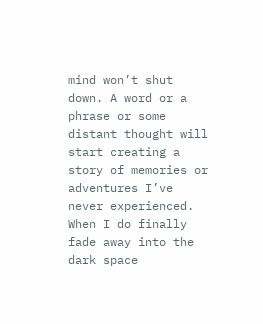mind won’t shut down. A word or a phrase or some distant thought will start creating a story of memories or adventures I’ve never experienced.
When I do finally fade away into the dark space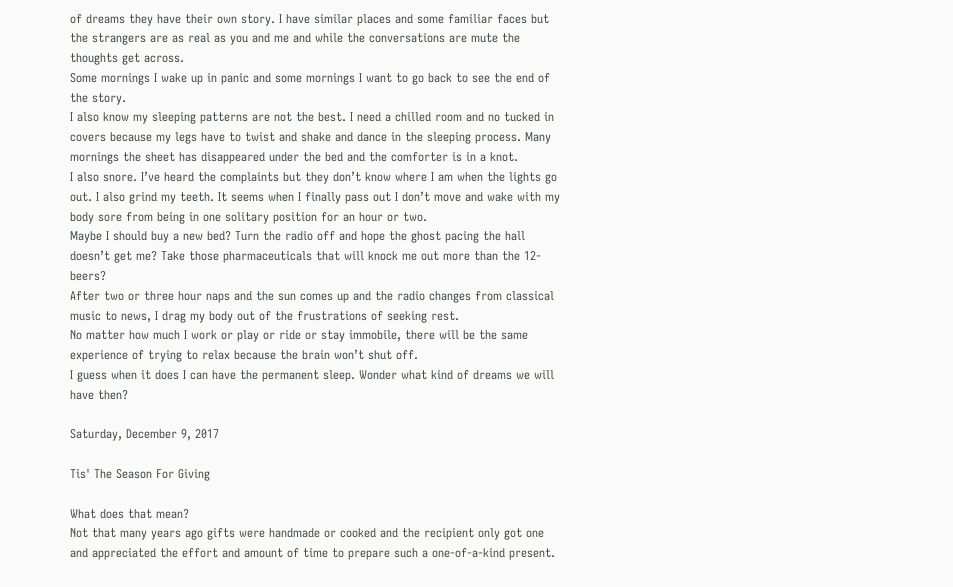of dreams they have their own story. I have similar places and some familiar faces but the strangers are as real as you and me and while the conversations are mute the thoughts get across.
Some mornings I wake up in panic and some mornings I want to go back to see the end of the story.
I also know my sleeping patterns are not the best. I need a chilled room and no tucked in covers because my legs have to twist and shake and dance in the sleeping process. Many mornings the sheet has disappeared under the bed and the comforter is in a knot.
I also snore. I’ve heard the complaints but they don’t know where I am when the lights go out. I also grind my teeth. It seems when I finally pass out I don’t move and wake with my body sore from being in one solitary position for an hour or two.
Maybe I should buy a new bed? Turn the radio off and hope the ghost pacing the hall doesn’t get me? Take those pharmaceuticals that will knock me out more than the 12-beers?
After two or three hour naps and the sun comes up and the radio changes from classical music to news, I drag my body out of the frustrations of seeking rest.
No matter how much I work or play or ride or stay immobile, there will be the same experience of trying to relax because the brain won’t shut off.
I guess when it does I can have the permanent sleep. Wonder what kind of dreams we will have then?

Saturday, December 9, 2017

Tis' The Season For Giving

What does that mean?
Not that many years ago gifts were handmade or cooked and the recipient only got one and appreciated the effort and amount of time to prepare such a one-of-a-kind present.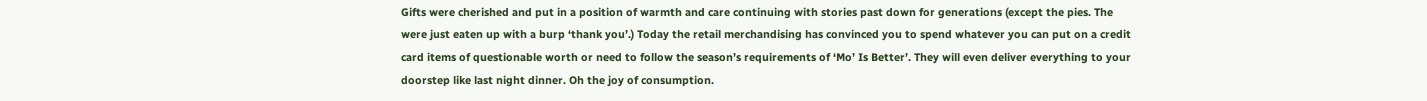Gifts were cherished and put in a position of warmth and care continuing with stories past down for generations (except the pies. The were just eaten up with a burp ‘thank you’.) Today the retail merchandising has convinced you to spend whatever you can put on a credit card items of questionable worth or need to follow the season’s requirements of ‘Mo’ Is Better’. They will even deliver everything to your doorstep like last night dinner. Oh the joy of consumption.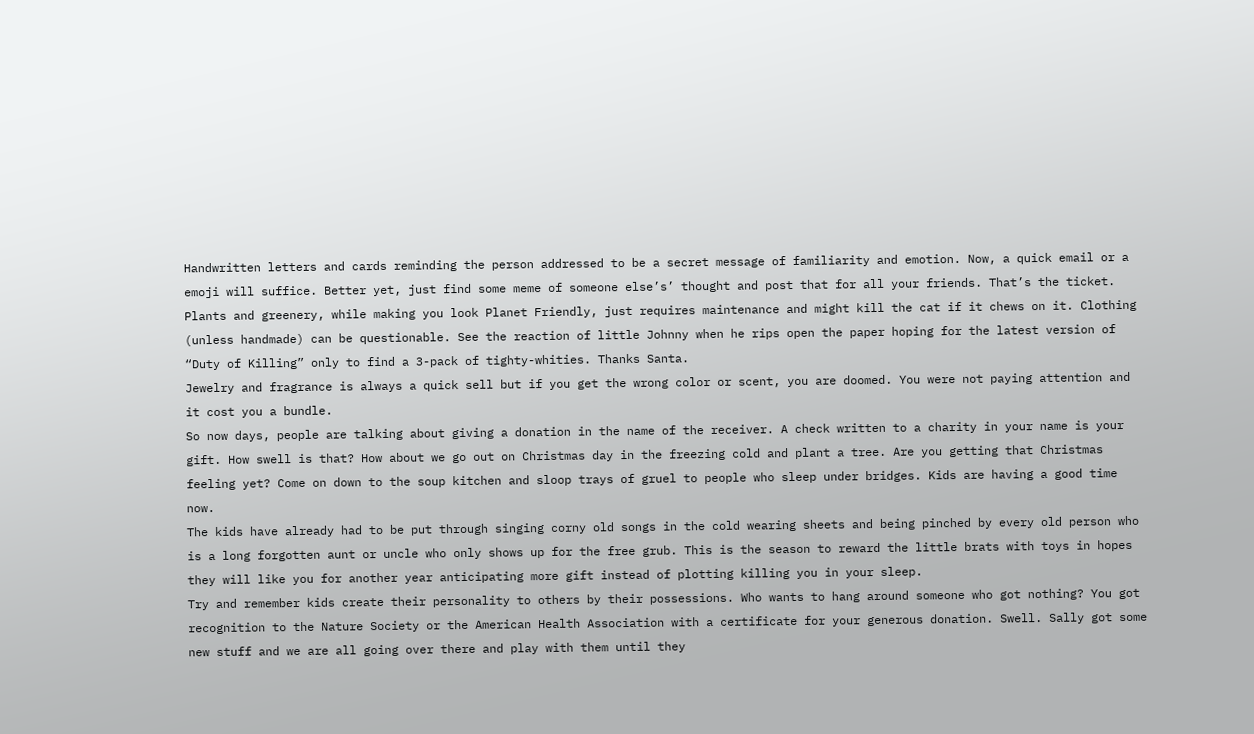Handwritten letters and cards reminding the person addressed to be a secret message of familiarity and emotion. Now, a quick email or a emoji will suffice. Better yet, just find some meme of someone else’s’ thought and post that for all your friends. That’s the ticket.
Plants and greenery, while making you look Planet Friendly, just requires maintenance and might kill the cat if it chews on it. Clothing (unless handmade) can be questionable. See the reaction of little Johnny when he rips open the paper hoping for the latest version of “Duty of Killing” only to find a 3-pack of tighty-whities. Thanks Santa.
Jewelry and fragrance is always a quick sell but if you get the wrong color or scent, you are doomed. You were not paying attention and it cost you a bundle.
So now days, people are talking about giving a donation in the name of the receiver. A check written to a charity in your name is your gift. How swell is that? How about we go out on Christmas day in the freezing cold and plant a tree. Are you getting that Christmas feeling yet? Come on down to the soup kitchen and sloop trays of gruel to people who sleep under bridges. Kids are having a good time now.
The kids have already had to be put through singing corny old songs in the cold wearing sheets and being pinched by every old person who is a long forgotten aunt or uncle who only shows up for the free grub. This is the season to reward the little brats with toys in hopes they will like you for another year anticipating more gift instead of plotting killing you in your sleep.
Try and remember kids create their personality to others by their possessions. Who wants to hang around someone who got nothing? You got recognition to the Nature Society or the American Health Association with a certificate for your generous donation. Swell. Sally got some new stuff and we are all going over there and play with them until they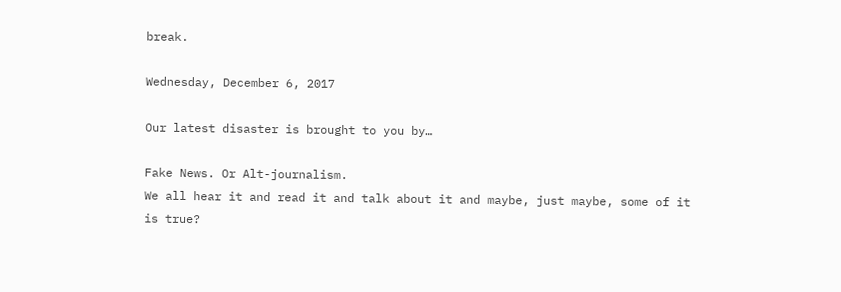break.

Wednesday, December 6, 2017

Our latest disaster is brought to you by…

Fake News. Or Alt-journalism.
We all hear it and read it and talk about it and maybe, just maybe, some of it is true?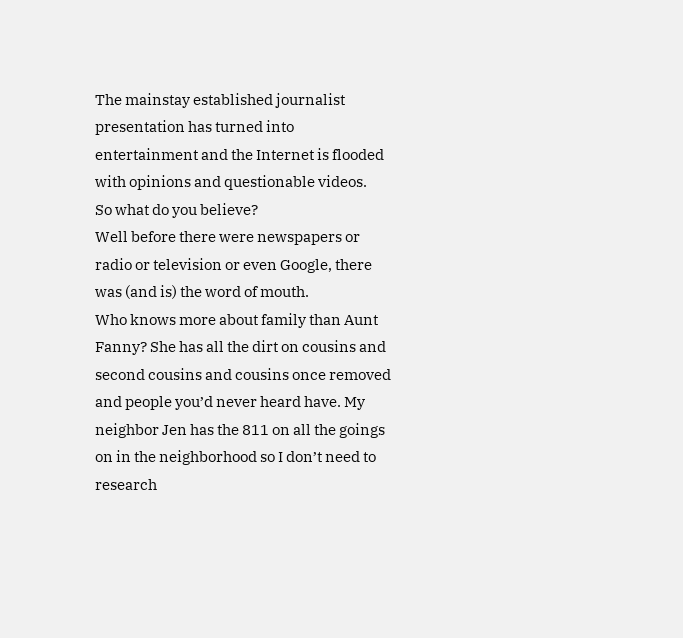The mainstay established journalist presentation has turned into entertainment and the Internet is flooded with opinions and questionable videos.
So what do you believe?
Well before there were newspapers or radio or television or even Google, there was (and is) the word of mouth.
Who knows more about family than Aunt Fanny? She has all the dirt on cousins and second cousins and cousins once removed and people you’d never heard have. My neighbor Jen has the 811 on all the goings on in the neighborhood so I don’t need to research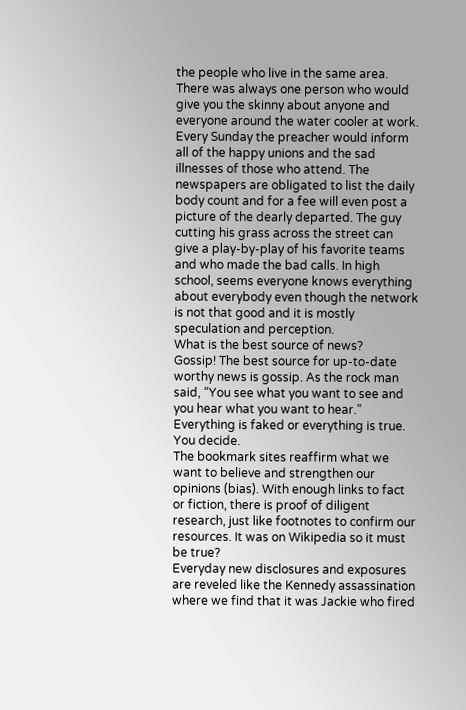the people who live in the same area. There was always one person who would give you the skinny about anyone and everyone around the water cooler at work. Every Sunday the preacher would inform all of the happy unions and the sad illnesses of those who attend. The newspapers are obligated to list the daily body count and for a fee will even post a picture of the dearly departed. The guy cutting his grass across the street can give a play-by-play of his favorite teams and who made the bad calls. In high school, seems everyone knows everything about everybody even though the network is not that good and it is mostly speculation and perception.
What is the best source of news?
Gossip! The best source for up-to-date worthy news is gossip. As the rock man said, “You see what you want to see and you hear what you want to hear.” Everything is faked or everything is true. You decide.
The bookmark sites reaffirm what we want to believe and strengthen our opinions (bias). With enough links to fact or fiction, there is proof of diligent research, just like footnotes to confirm our resources. It was on Wikipedia so it must be true?
Everyday new disclosures and exposures are reveled like the Kennedy assassination where we find that it was Jackie who fired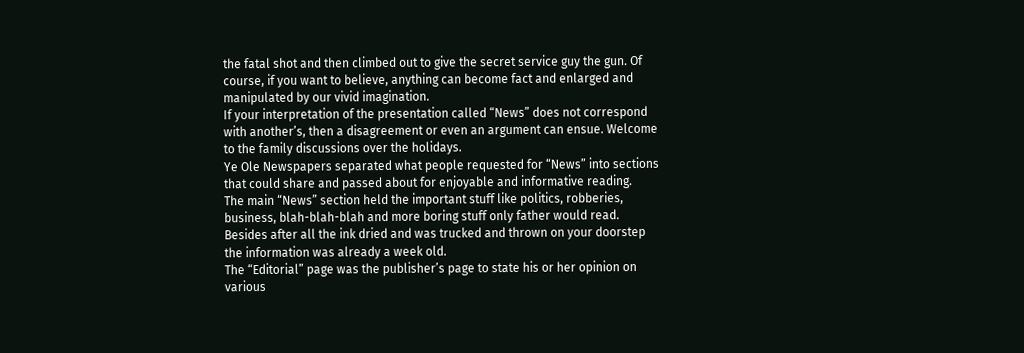the fatal shot and then climbed out to give the secret service guy the gun. Of course, if you want to believe, anything can become fact and enlarged and manipulated by our vivid imagination.
If your interpretation of the presentation called “News” does not correspond with another’s, then a disagreement or even an argument can ensue. Welcome to the family discussions over the holidays.
Ye Ole Newspapers separated what people requested for “News” into sections that could share and passed about for enjoyable and informative reading.
The main “News” section held the important stuff like politics, robberies, business, blah-blah-blah and more boring stuff only father would read. Besides after all the ink dried and was trucked and thrown on your doorstep the information was already a week old.
The “Editorial” page was the publisher’s page to state his or her opinion on various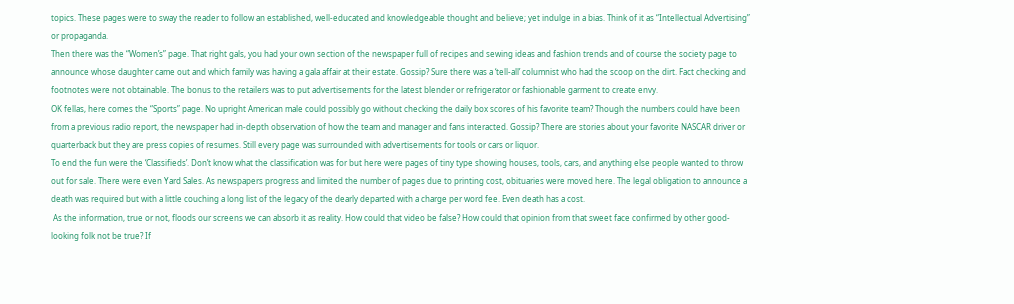topics. These pages were to sway the reader to follow an established, well-educated and knowledgeable thought and believe; yet indulge in a bias. Think of it as “Intellectual Advertising” or propaganda.
Then there was the “Women’s” page. That right gals, you had your own section of the newspaper full of recipes and sewing ideas and fashion trends and of course the society page to announce whose daughter came out and which family was having a gala affair at their estate. Gossip? Sure there was a ‘tell-all’ columnist who had the scoop on the dirt. Fact checking and footnotes were not obtainable. The bonus to the retailers was to put advertisements for the latest blender or refrigerator or fashionable garment to create envy.
OK fellas, here comes the “Sports” page. No upright American male could possibly go without checking the daily box scores of his favorite team? Though the numbers could have been from a previous radio report, the newspaper had in-depth observation of how the team and manager and fans interacted. Gossip? There are stories about your favorite NASCAR driver or quarterback but they are press copies of resumes. Still every page was surrounded with advertisements for tools or cars or liquor.
To end the fun were the ‘Classifieds’. Don’t know what the classification was for but here were pages of tiny type showing houses, tools, cars, and anything else people wanted to throw out for sale. There were even Yard Sales. As newspapers progress and limited the number of pages due to printing cost, obituaries were moved here. The legal obligation to announce a death was required but with a little couching a long list of the legacy of the dearly departed with a charge per word fee. Even death has a cost.
 As the information, true or not, floods our screens we can absorb it as reality. How could that video be false? How could that opinion from that sweet face confirmed by other good-looking folk not be true? If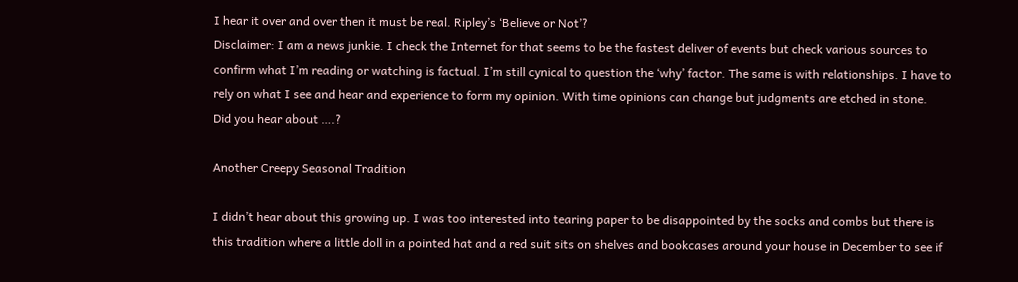I hear it over and over then it must be real. Ripley’s ‘Believe or Not’?
Disclaimer: I am a news junkie. I check the Internet for that seems to be the fastest deliver of events but check various sources to confirm what I’m reading or watching is factual. I’m still cynical to question the ‘why’ factor. The same is with relationships. I have to rely on what I see and hear and experience to form my opinion. With time opinions can change but judgments are etched in stone.
Did you hear about ….?

Another Creepy Seasonal Tradition

I didn’t hear about this growing up. I was too interested into tearing paper to be disappointed by the socks and combs but there is this tradition where a little doll in a pointed hat and a red suit sits on shelves and bookcases around your house in December to see if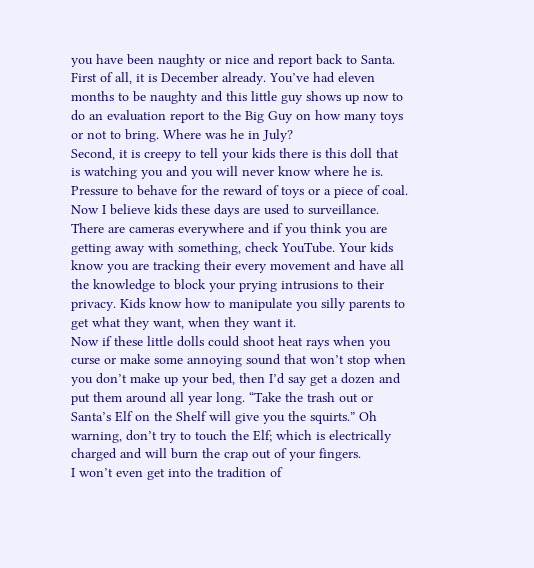you have been naughty or nice and report back to Santa.
First of all, it is December already. You’ve had eleven months to be naughty and this little guy shows up now to do an evaluation report to the Big Guy on how many toys or not to bring. Where was he in July?
Second, it is creepy to tell your kids there is this doll that is watching you and you will never know where he is. Pressure to behave for the reward of toys or a piece of coal.
Now I believe kids these days are used to surveillance. There are cameras everywhere and if you think you are getting away with something, check YouTube. Your kids know you are tracking their every movement and have all the knowledge to block your prying intrusions to their privacy. Kids know how to manipulate you silly parents to get what they want, when they want it.
Now if these little dolls could shoot heat rays when you curse or make some annoying sound that won’t stop when you don’t make up your bed, then I’d say get a dozen and put them around all year long. “Take the trash out or Santa’s Elf on the Shelf will give you the squirts.” Oh warning, don’t try to touch the Elf; which is electrically charged and will burn the crap out of your fingers.
I won’t even get into the tradition of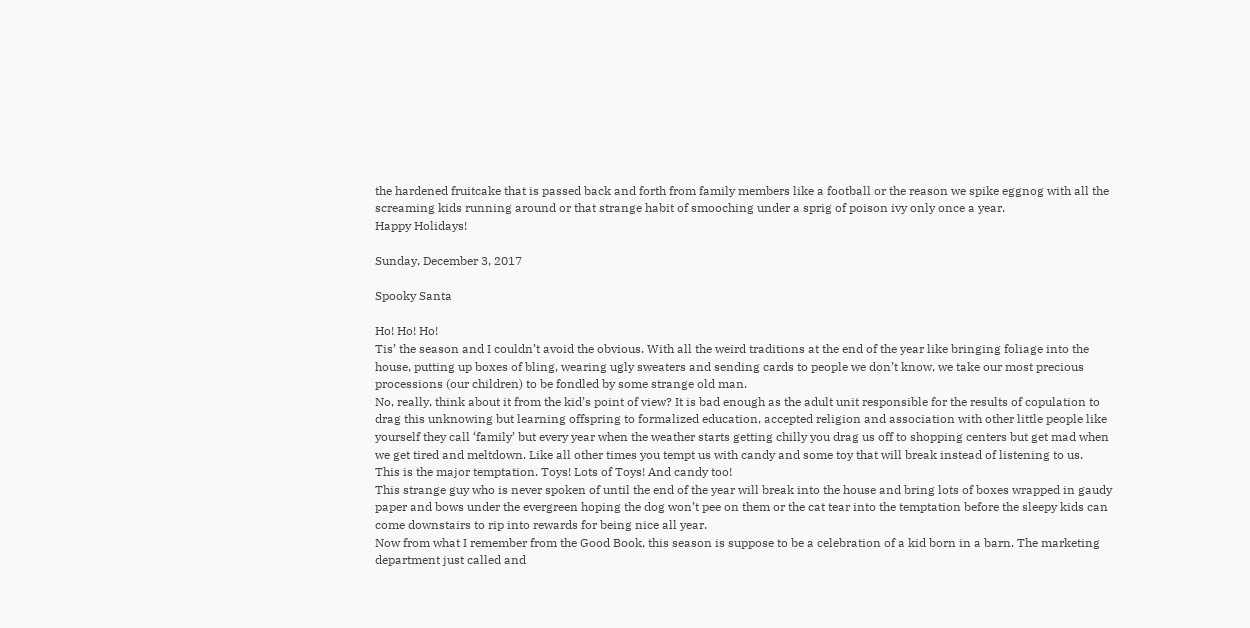the hardened fruitcake that is passed back and forth from family members like a football or the reason we spike eggnog with all the screaming kids running around or that strange habit of smooching under a sprig of poison ivy only once a year.
Happy Holidays!

Sunday, December 3, 2017

Spooky Santa

Ho! Ho! Ho!
Tis’ the season and I couldn’t avoid the obvious. With all the weird traditions at the end of the year like bringing foliage into the house, putting up boxes of bling, wearing ugly sweaters and sending cards to people we don’t know, we take our most precious processions (our children) to be fondled by some strange old man.
No, really, think about it from the kid’s point of view? It is bad enough as the adult unit responsible for the results of copulation to drag this unknowing but learning offspring to formalized education, accepted religion and association with other little people like yourself they call ‘family’ but every year when the weather starts getting chilly you drag us off to shopping centers but get mad when we get tired and meltdown. Like all other times you tempt us with candy and some toy that will break instead of listening to us.
This is the major temptation. Toys! Lots of Toys! And candy too!
This strange guy who is never spoken of until the end of the year will break into the house and bring lots of boxes wrapped in gaudy paper and bows under the evergreen hoping the dog won’t pee on them or the cat tear into the temptation before the sleepy kids can come downstairs to rip into rewards for being nice all year.
Now from what I remember from the Good Book, this season is suppose to be a celebration of a kid born in a barn. The marketing department just called and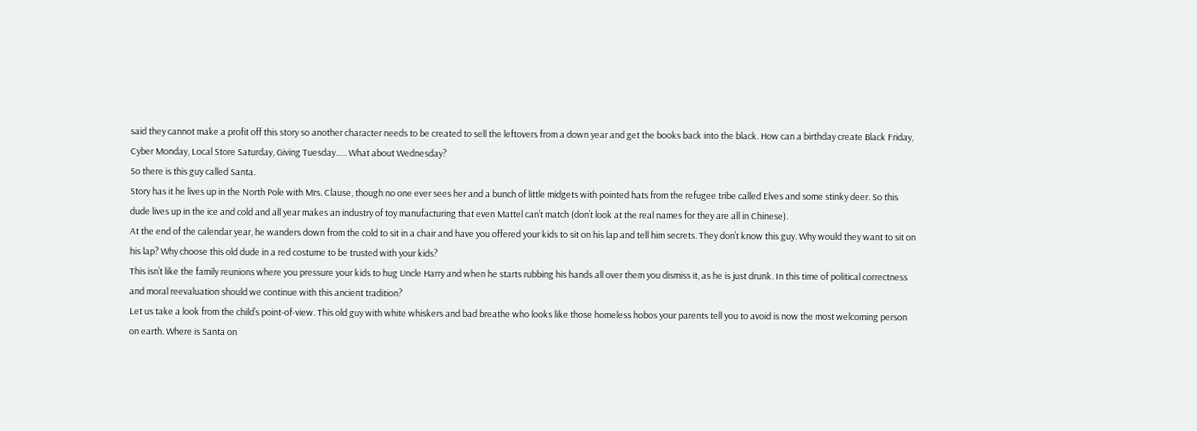said they cannot make a profit off this story so another character needs to be created to sell the leftovers from a down year and get the books back into the black. How can a birthday create Black Friday, Cyber Monday, Local Store Saturday, Giving Tuesday….. What about Wednesday?
So there is this guy called Santa.
Story has it he lives up in the North Pole with Mrs. Clause, though no one ever sees her and a bunch of little midgets with pointed hats from the refugee tribe called Elves and some stinky deer. So this dude lives up in the ice and cold and all year makes an industry of toy manufacturing that even Mattel can’t match (don’t look at the real names for they are all in Chinese).
At the end of the calendar year, he wanders down from the cold to sit in a chair and have you offered your kids to sit on his lap and tell him secrets. They don’t know this guy. Why would they want to sit on his lap? Why choose this old dude in a red costume to be trusted with your kids?
This isn’t like the family reunions where you pressure your kids to hug Uncle Harry and when he starts rubbing his hands all over them you dismiss it, as he is just drunk. In this time of political correctness and moral reevaluation should we continue with this ancient tradition?
Let us take a look from the child’s point-of-view. This old guy with white whiskers and bad breathe who looks like those homeless hobos your parents tell you to avoid is now the most welcoming person on earth. Where is Santa on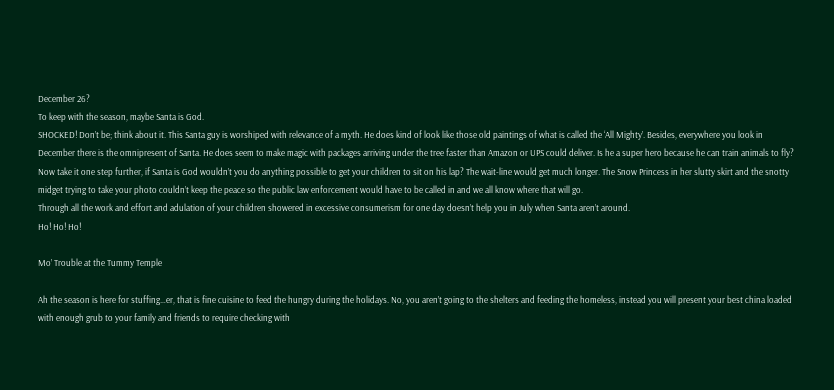December 26?
To keep with the season, maybe Santa is God.
SHOCKED! Don’t be; think about it. This Santa guy is worshiped with relevance of a myth. He does kind of look like those old paintings of what is called the ‘All Mighty’. Besides, everywhere you look in December there is the omnipresent of Santa. He does seem to make magic with packages arriving under the tree faster than Amazon or UPS could deliver. Is he a super hero because he can train animals to fly?
Now take it one step further, if Santa is God wouldn’t you do anything possible to get your children to sit on his lap? The wait-line would get much longer. The Snow Princess in her slutty skirt and the snotty midget trying to take your photo couldn’t keep the peace so the public law enforcement would have to be called in and we all know where that will go.
Through all the work and effort and adulation of your children showered in excessive consumerism for one day doesn’t help you in July when Santa aren’t around.
Ho! Ho! Ho!

Mo’ Trouble at the Tummy Temple

Ah the season is here for stuffing…er, that is fine cuisine to feed the hungry during the holidays. No, you aren’t going to the shelters and feeding the homeless, instead you will present your best china loaded with enough grub to your family and friends to require checking with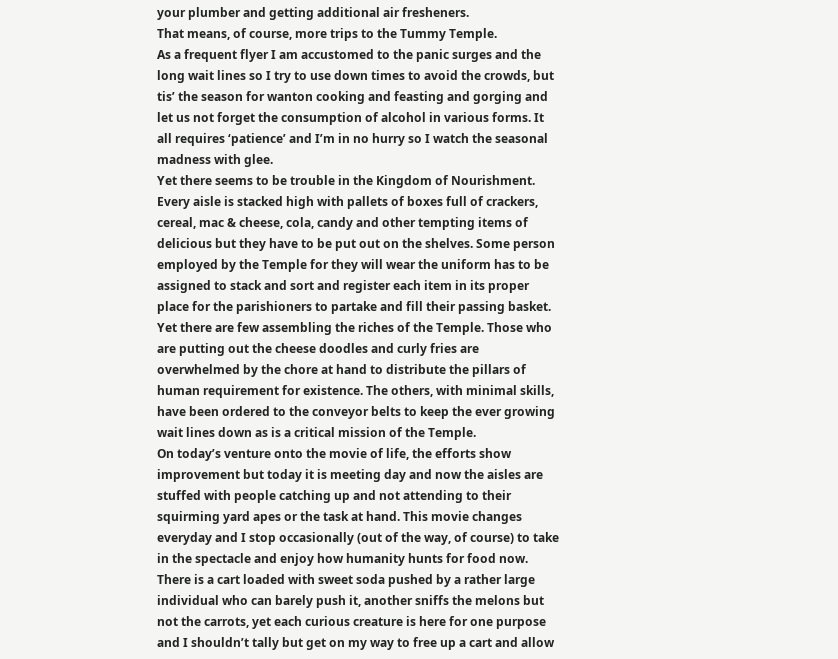your plumber and getting additional air fresheners.
That means, of course, more trips to the Tummy Temple.
As a frequent flyer I am accustomed to the panic surges and the long wait lines so I try to use down times to avoid the crowds, but tis’ the season for wanton cooking and feasting and gorging and let us not forget the consumption of alcohol in various forms. It all requires ‘patience’ and I’m in no hurry so I watch the seasonal madness with glee.
Yet there seems to be trouble in the Kingdom of Nourishment. Every aisle is stacked high with pallets of boxes full of crackers, cereal, mac & cheese, cola, candy and other tempting items of delicious but they have to be put out on the shelves. Some person employed by the Temple for they will wear the uniform has to be assigned to stack and sort and register each item in its proper place for the parishioners to partake and fill their passing basket.
Yet there are few assembling the riches of the Temple. Those who are putting out the cheese doodles and curly fries are overwhelmed by the chore at hand to distribute the pillars of human requirement for existence. The others, with minimal skills, have been ordered to the conveyor belts to keep the ever growing wait lines down as is a critical mission of the Temple.
On today’s venture onto the movie of life, the efforts show improvement but today it is meeting day and now the aisles are stuffed with people catching up and not attending to their squirming yard apes or the task at hand. This movie changes everyday and I stop occasionally (out of the way, of course) to take in the spectacle and enjoy how humanity hunts for food now. There is a cart loaded with sweet soda pushed by a rather large individual who can barely push it, another sniffs the melons but not the carrots, yet each curious creature is here for one purpose and I shouldn’t tally but get on my way to free up a cart and allow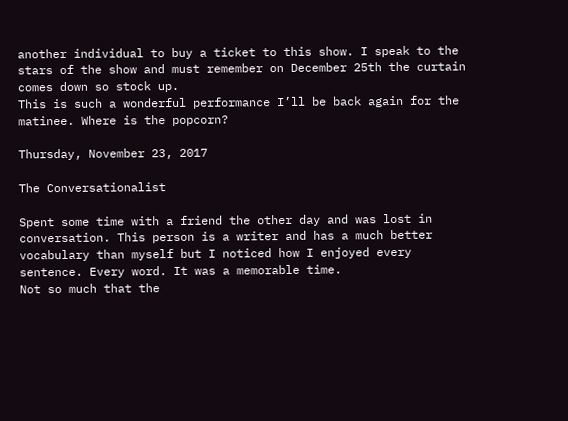another individual to buy a ticket to this show. I speak to the stars of the show and must remember on December 25th the curtain comes down so stock up.
This is such a wonderful performance I’ll be back again for the matinee. Where is the popcorn?

Thursday, November 23, 2017

The Conversationalist

Spent some time with a friend the other day and was lost in conversation. This person is a writer and has a much better vocabulary than myself but I noticed how I enjoyed every sentence. Every word. It was a memorable time.
Not so much that the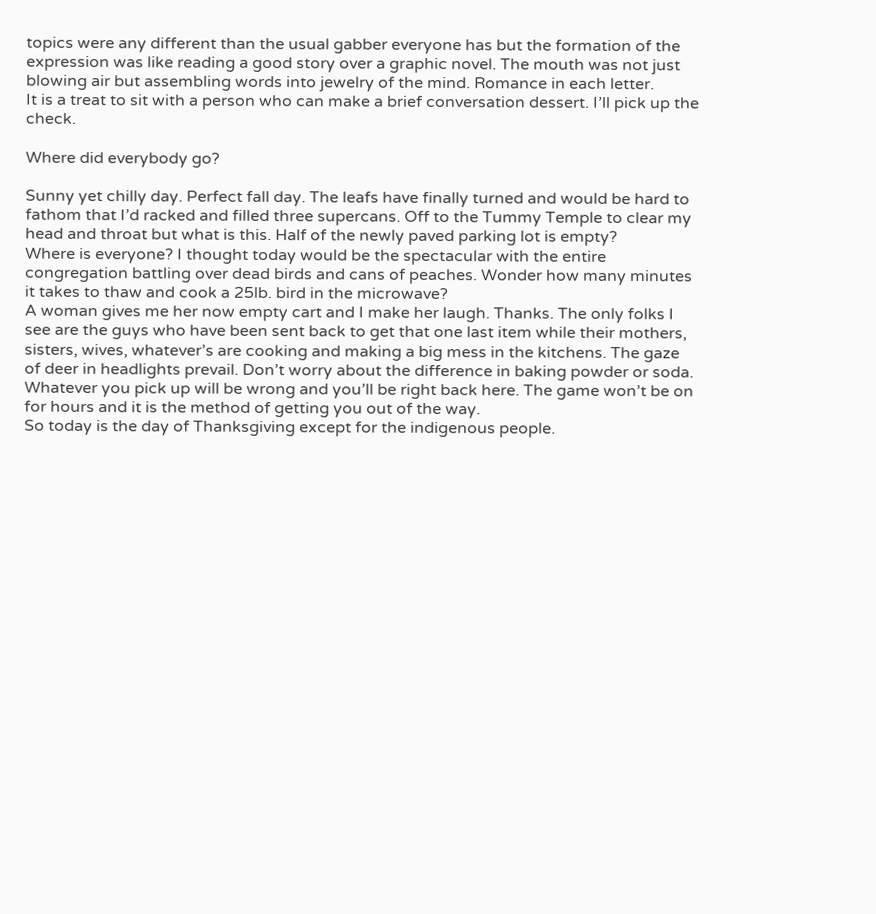topics were any different than the usual gabber everyone has but the formation of the expression was like reading a good story over a graphic novel. The mouth was not just blowing air but assembling words into jewelry of the mind. Romance in each letter.
It is a treat to sit with a person who can make a brief conversation dessert. I’ll pick up the check.

Where did everybody go?

Sunny yet chilly day. Perfect fall day. The leafs have finally turned and would be hard to fathom that I’d racked and filled three supercans. Off to the Tummy Temple to clear my head and throat but what is this. Half of the newly paved parking lot is empty?
Where is everyone? I thought today would be the spectacular with the entire congregation battling over dead birds and cans of peaches. Wonder how many minutes it takes to thaw and cook a 25lb. bird in the microwave?
A woman gives me her now empty cart and I make her laugh. Thanks. The only folks I see are the guys who have been sent back to get that one last item while their mothers, sisters, wives, whatever’s are cooking and making a big mess in the kitchens. The gaze of deer in headlights prevail. Don’t worry about the difference in baking powder or soda. Whatever you pick up will be wrong and you’ll be right back here. The game won’t be on for hours and it is the method of getting you out of the way.
So today is the day of Thanksgiving except for the indigenous people.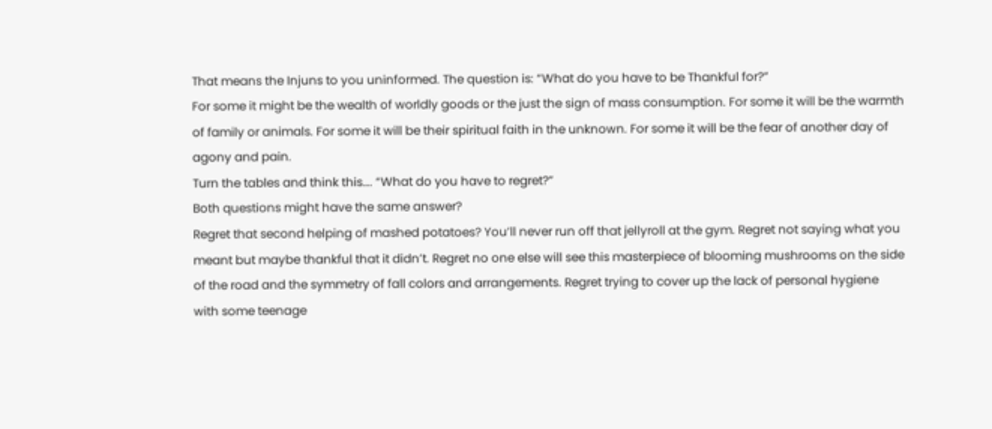That means the Injuns to you uninformed. The question is: “What do you have to be Thankful for?”
For some it might be the wealth of worldly goods or the just the sign of mass consumption. For some it will be the warmth of family or animals. For some it will be their spiritual faith in the unknown. For some it will be the fear of another day of agony and pain.
Turn the tables and think this…. “What do you have to regret?”
Both questions might have the same answer?
Regret that second helping of mashed potatoes? You’ll never run off that jellyroll at the gym. Regret not saying what you meant but maybe thankful that it didn’t. Regret no one else will see this masterpiece of blooming mushrooms on the side of the road and the symmetry of fall colors and arrangements. Regret trying to cover up the lack of personal hygiene with some teenage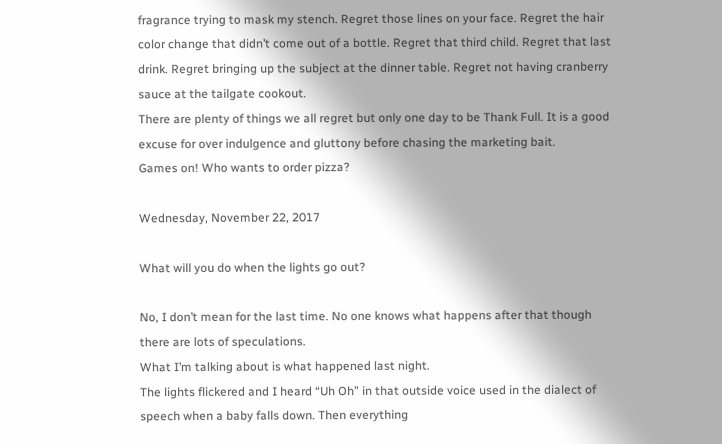fragrance trying to mask my stench. Regret those lines on your face. Regret the hair color change that didn’t come out of a bottle. Regret that third child. Regret that last drink. Regret bringing up the subject at the dinner table. Regret not having cranberry sauce at the tailgate cookout.
There are plenty of things we all regret but only one day to be Thank Full. It is a good excuse for over indulgence and gluttony before chasing the marketing bait.
Games on! Who wants to order pizza?

Wednesday, November 22, 2017

What will you do when the lights go out?

No, I don’t mean for the last time. No one knows what happens after that though there are lots of speculations.
What I’m talking about is what happened last night.
The lights flickered and I heard “Uh Oh” in that outside voice used in the dialect of speech when a baby falls down. Then everything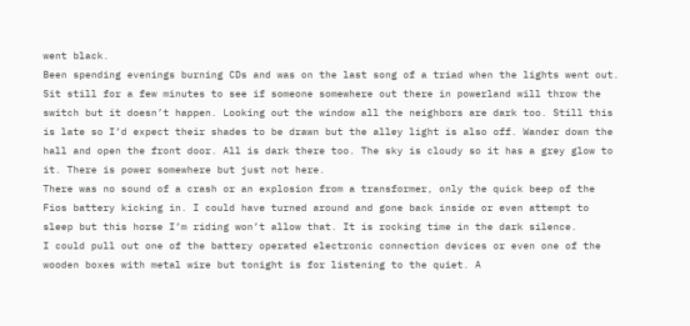went black.
Been spending evenings burning CDs and was on the last song of a triad when the lights went out. Sit still for a few minutes to see if someone somewhere out there in powerland will throw the switch but it doesn’t happen. Looking out the window all the neighbors are dark too. Still this is late so I’d expect their shades to be drawn but the alley light is also off. Wander down the hall and open the front door. All is dark there too. The sky is cloudy so it has a grey glow to it. There is power somewhere but just not here.
There was no sound of a crash or an explosion from a transformer, only the quick beep of the Fios battery kicking in. I could have turned around and gone back inside or even attempt to sleep but this horse I’m riding won’t allow that. It is rocking time in the dark silence.
I could pull out one of the battery operated electronic connection devices or even one of the wooden boxes with metal wire but tonight is for listening to the quiet. A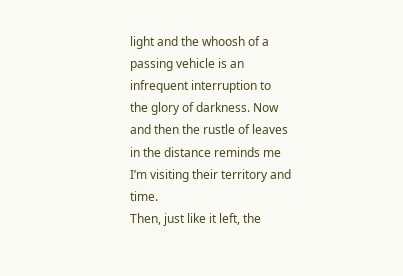light and the whoosh of a passing vehicle is an infrequent interruption to the glory of darkness. Now and then the rustle of leaves in the distance reminds me I’m visiting their territory and time.
Then, just like it left, the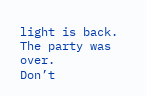light is back. The party was over.
Don’t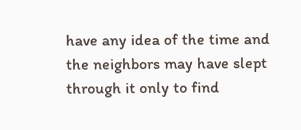have any idea of the time and the neighbors may have slept through it only to find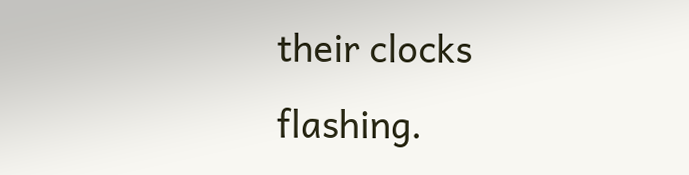their clocks flashing.